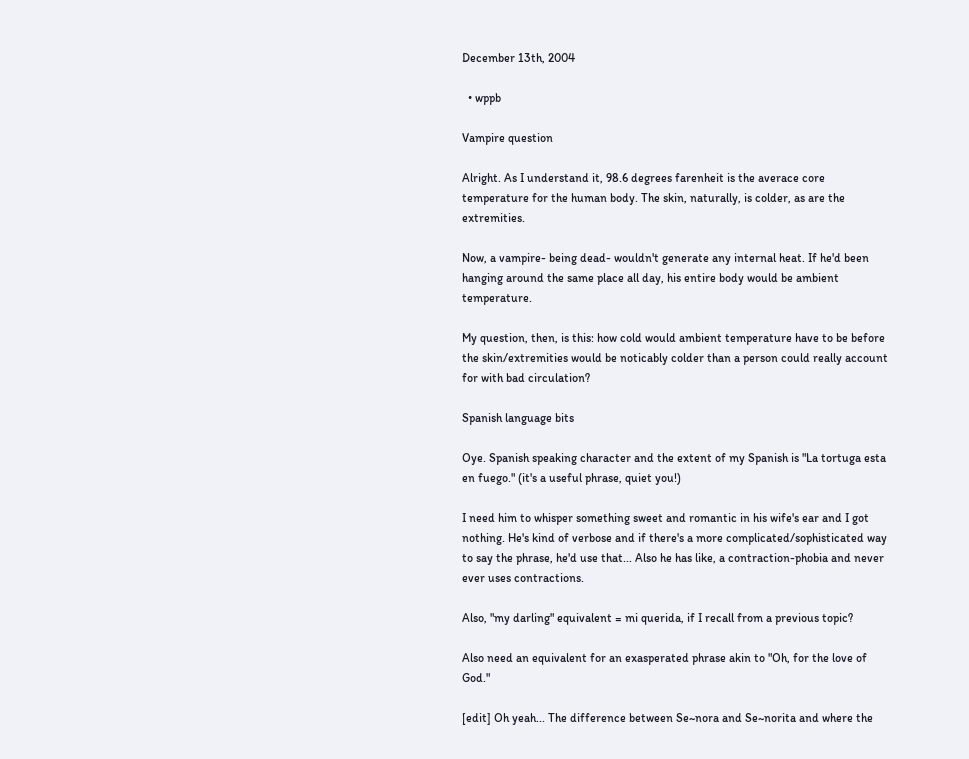December 13th, 2004

  • wppb

Vampire question

Alright. As I understand it, 98.6 degrees farenheit is the averace core temperature for the human body. The skin, naturally, is colder, as are the extremities.

Now, a vampire- being dead- wouldn't generate any internal heat. If he'd been hanging around the same place all day, his entire body would be ambient temperature.

My question, then, is this: how cold would ambient temperature have to be before the skin/extremities would be noticably colder than a person could really account for with bad circulation?

Spanish language bits

Oye. Spanish speaking character and the extent of my Spanish is "La tortuga esta en fuego." (it's a useful phrase, quiet you!)

I need him to whisper something sweet and romantic in his wife's ear and I got nothing. He's kind of verbose and if there's a more complicated/sophisticated way to say the phrase, he'd use that... Also he has like, a contraction-phobia and never ever uses contractions.

Also, "my darling" equivalent = mi querida, if I recall from a previous topic?

Also need an equivalent for an exasperated phrase akin to "Oh, for the love of God."

[edit] Oh yeah... The difference between Se~nora and Se~norita and where the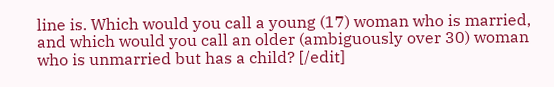line is. Which would you call a young (17) woman who is married, and which would you call an older (ambiguously over 30) woman who is unmarried but has a child? [/edit]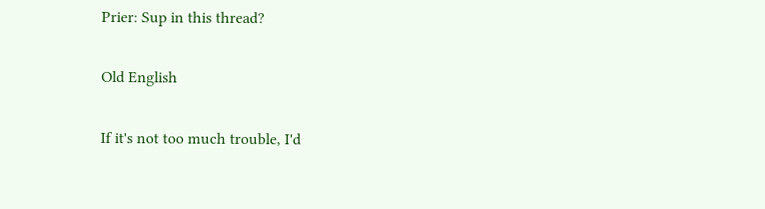Prier: Sup in this thread?

Old English

If it's not too much trouble, I'd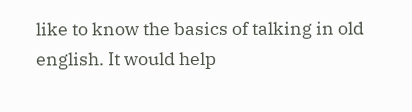like to know the basics of talking in old english. It would help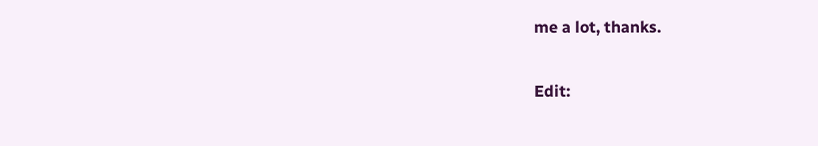me a lot, thanks.

Edit: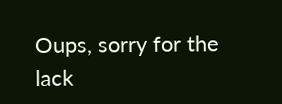Oups, sorry for the lack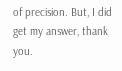of precision. But, I did get my answer, thank you.